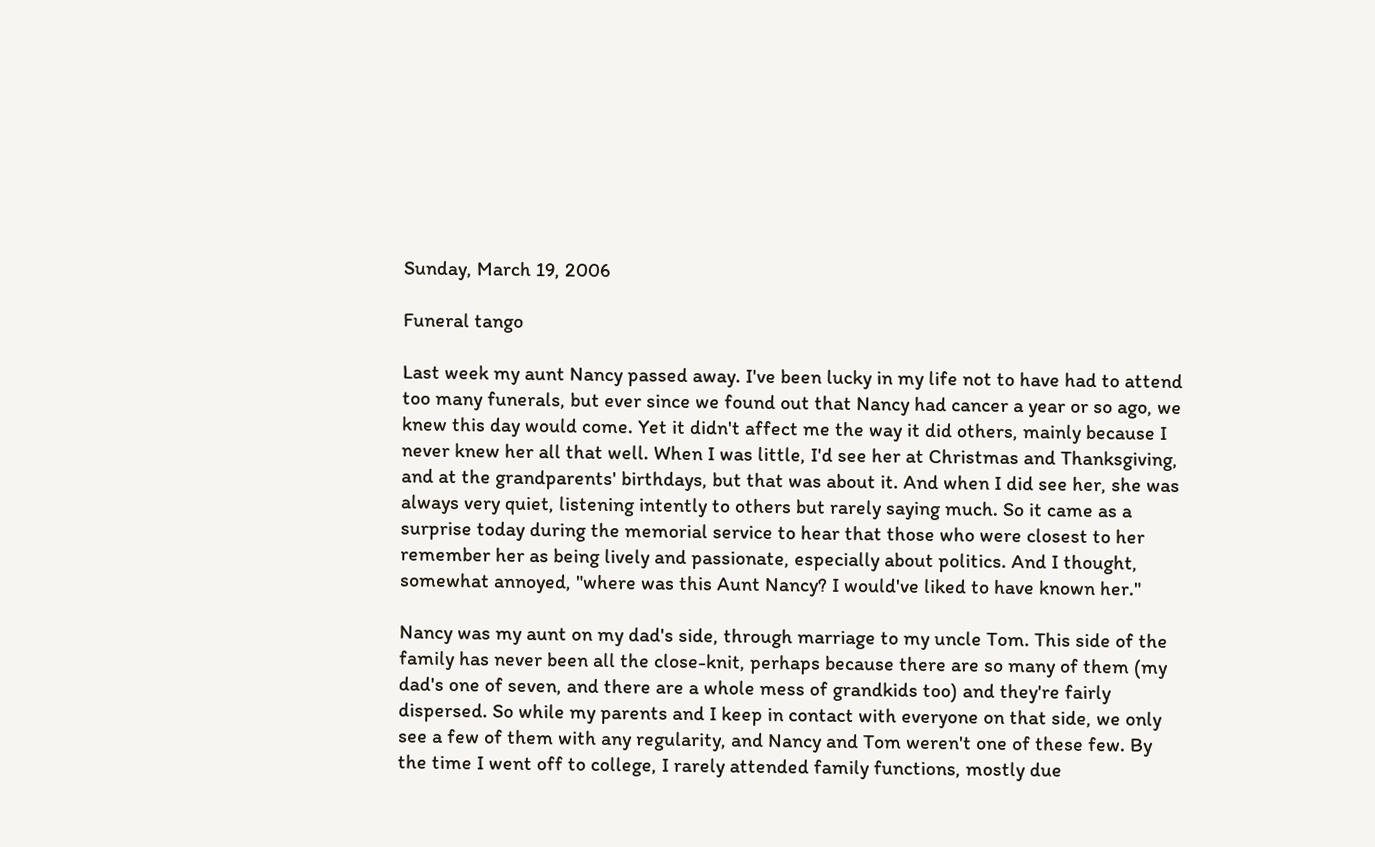Sunday, March 19, 2006

Funeral tango

Last week my aunt Nancy passed away. I've been lucky in my life not to have had to attend too many funerals, but ever since we found out that Nancy had cancer a year or so ago, we knew this day would come. Yet it didn't affect me the way it did others, mainly because I never knew her all that well. When I was little, I'd see her at Christmas and Thanksgiving, and at the grandparents' birthdays, but that was about it. And when I did see her, she was always very quiet, listening intently to others but rarely saying much. So it came as a surprise today during the memorial service to hear that those who were closest to her remember her as being lively and passionate, especially about politics. And I thought, somewhat annoyed, "where was this Aunt Nancy? I would've liked to have known her."

Nancy was my aunt on my dad's side, through marriage to my uncle Tom. This side of the family has never been all the close-knit, perhaps because there are so many of them (my dad's one of seven, and there are a whole mess of grandkids too) and they're fairly dispersed. So while my parents and I keep in contact with everyone on that side, we only see a few of them with any regularity, and Nancy and Tom weren't one of these few. By the time I went off to college, I rarely attended family functions, mostly due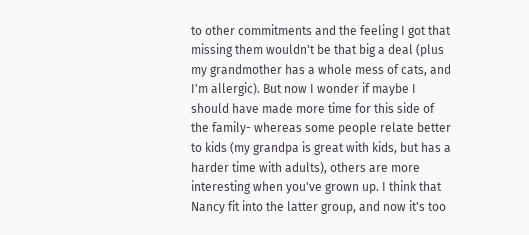to other commitments and the feeling I got that missing them wouldn't be that big a deal (plus my grandmother has a whole mess of cats, and I'm allergic). But now I wonder if maybe I should have made more time for this side of the family- whereas some people relate better to kids (my grandpa is great with kids, but has a harder time with adults), others are more interesting when you've grown up. I think that Nancy fit into the latter group, and now it's too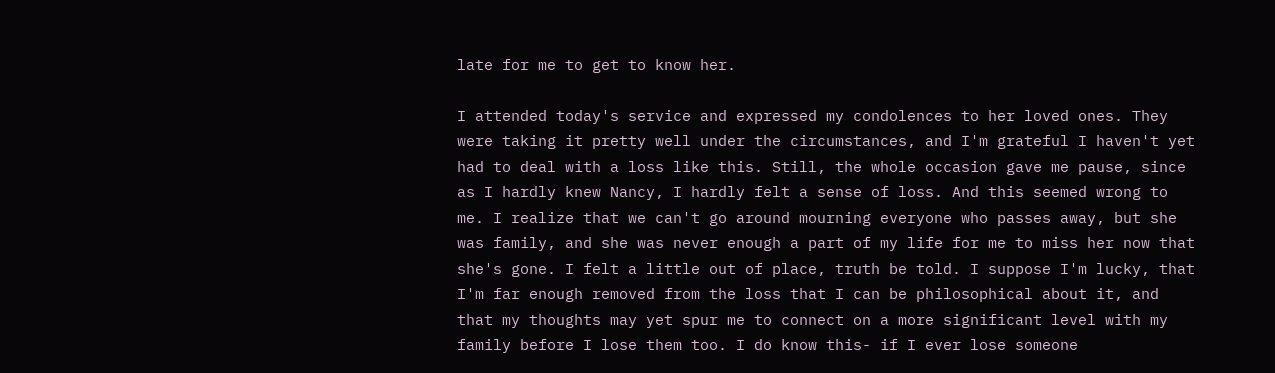late for me to get to know her.

I attended today's service and expressed my condolences to her loved ones. They were taking it pretty well under the circumstances, and I'm grateful I haven't yet had to deal with a loss like this. Still, the whole occasion gave me pause, since as I hardly knew Nancy, I hardly felt a sense of loss. And this seemed wrong to me. I realize that we can't go around mourning everyone who passes away, but she was family, and she was never enough a part of my life for me to miss her now that she's gone. I felt a little out of place, truth be told. I suppose I'm lucky, that I'm far enough removed from the loss that I can be philosophical about it, and that my thoughts may yet spur me to connect on a more significant level with my family before I lose them too. I do know this- if I ever lose someone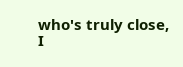who's truly close, I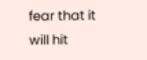fear that it will hit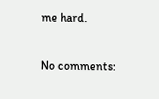me hard.

No comments: